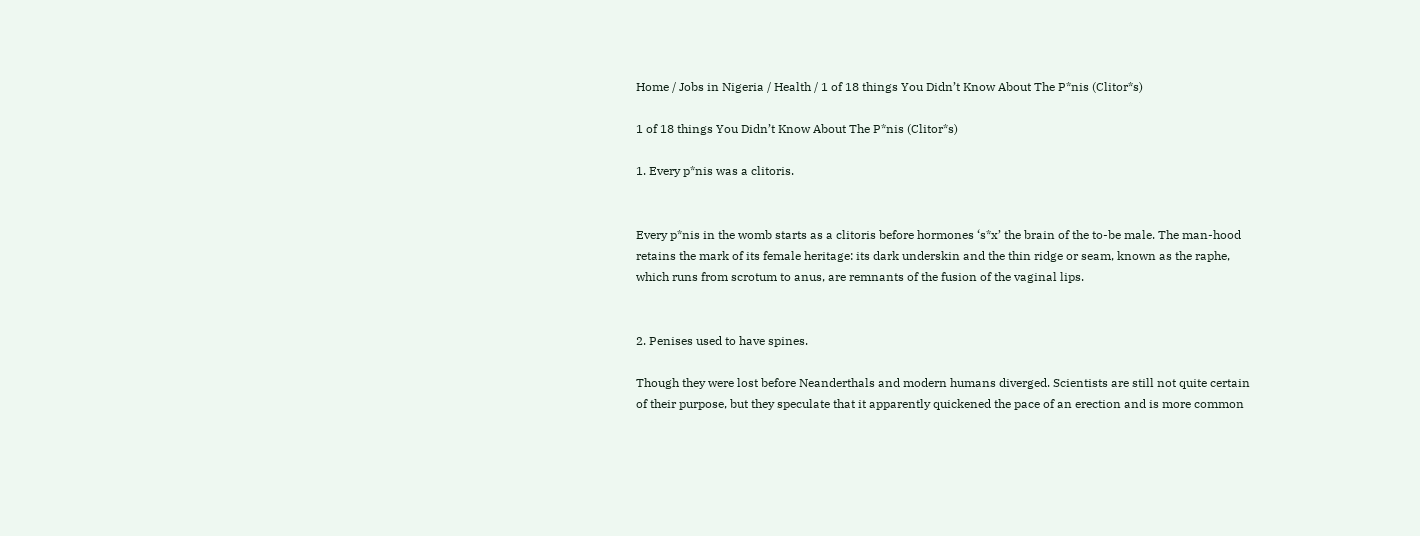Home / Jobs in Nigeria / Health / 1 of 18 things You Didn’t Know About The P*nis (Clitor*s)

1 of 18 things You Didn’t Know About The P*nis (Clitor*s)

1. Every p*nis was a clitoris.


Every p*nis in the womb starts as a clitoris before hormones ‘s*x’ the brain of the to-be male. The man-hood retains the mark of its female heritage: its dark underskin and the thin ridge or seam, known as the raphe, which runs from scrotum to anus, are remnants of the fusion of the vaginal lips.


2. Penises used to have spines.

Though they were lost before Neanderthals and modern humans diverged. Scientists are still not quite certain of their purpose, but they speculate that it apparently quickened the pace of an erection and is more common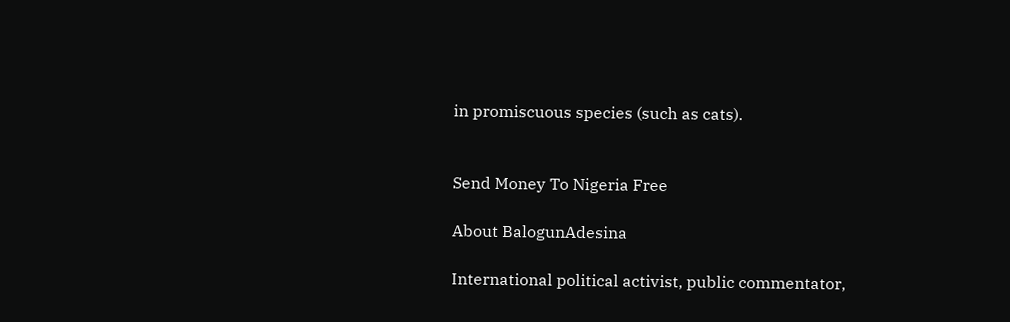in promiscuous species (such as cats).


Send Money To Nigeria Free

About BalogunAdesina

International political activist, public commentator,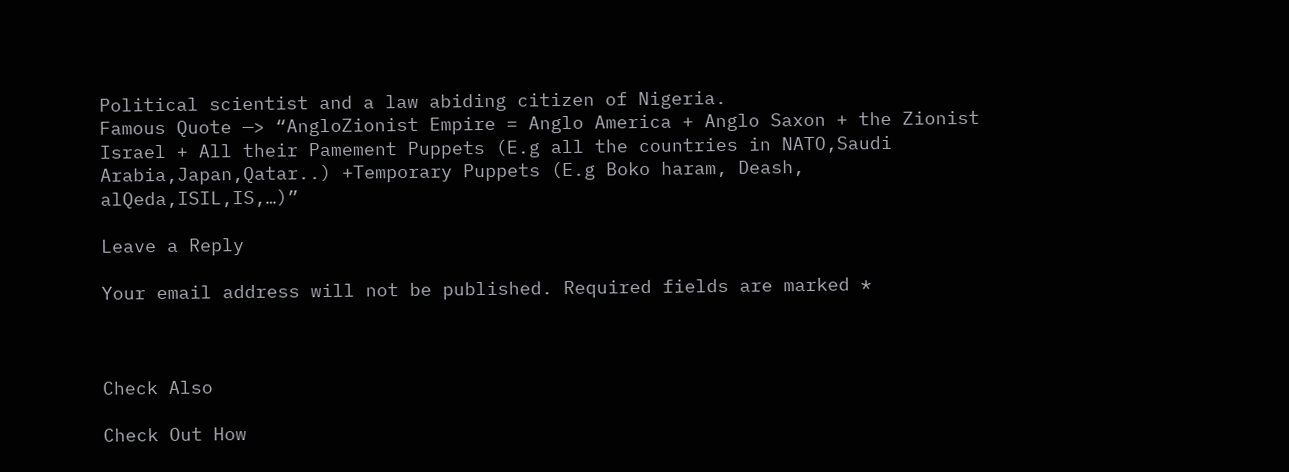Political scientist and a law abiding citizen of Nigeria.
Famous Quote —> “AngloZionist Empire = Anglo America + Anglo Saxon + the Zionist Israel + All their Pamement Puppets (E.g all the countries in NATO,Saudi Arabia,Japan,Qatar..) +Temporary Puppets (E.g Boko haram, Deash, alQeda,ISIL,IS,…)”

Leave a Reply

Your email address will not be published. Required fields are marked *



Check Also

Check Out How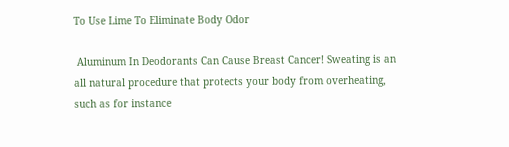To Use Lime To Eliminate Body Odor

 Aluminum In Deodorants Can Cause Breast Cancer! Sweating is an all natural procedure that protects your body from overheating, such as for instance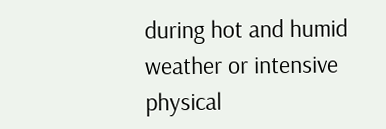during hot and humid weather or intensive physical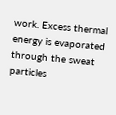work. Excess thermal energy is evaporated through the sweat particles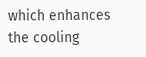which enhances the cooling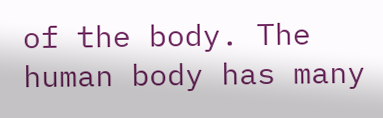of the body. The human body has many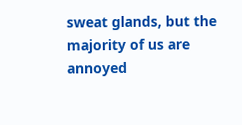sweat glands, but the majority of us are annoyed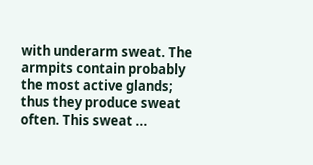with underarm sweat. The armpits contain probably the most active glands; thus they produce sweat often. This sweat ...